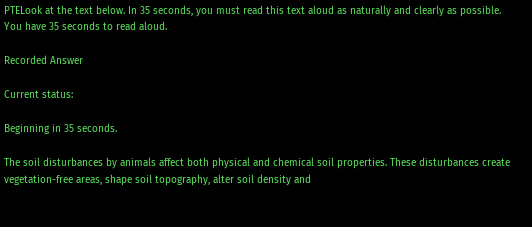PTELook at the text below. In 35 seconds, you must read this text aloud as naturally and clearly as possible. You have 35 seconds to read aloud.

Recorded Answer

Current status:

Beginning in 35 seconds.

The soil disturbances by animals affect both physical and chemical soil properties. These disturbances create vegetation-free areas, shape soil topography, alter soil density and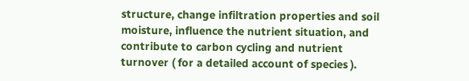structure, change infiltration properties and soil moisture, influence the nutrient situation, and contribute to carbon cycling and nutrient turnover ( for a detailed account of species ).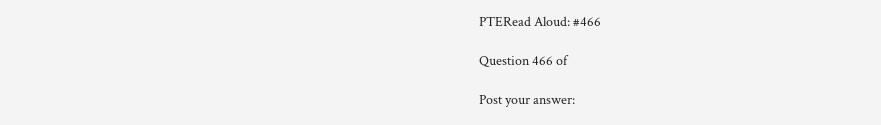PTERead Aloud: #466

Question 466 of

Post your answer: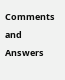Comments and Answers